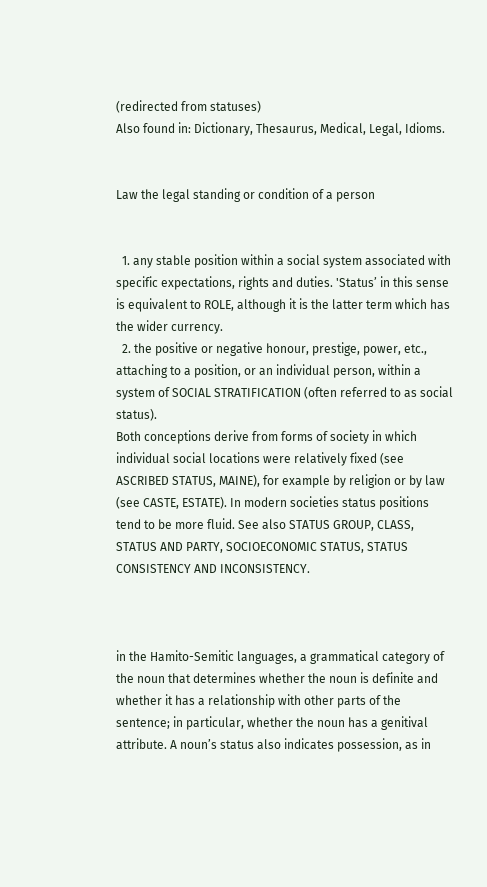(redirected from statuses)
Also found in: Dictionary, Thesaurus, Medical, Legal, Idioms.


Law the legal standing or condition of a person


  1. any stable position within a social system associated with specific expectations, rights and duties. 'Status’ in this sense is equivalent to ROLE, although it is the latter term which has the wider currency.
  2. the positive or negative honour, prestige, power, etc., attaching to a position, or an individual person, within a system of SOCIAL STRATIFICATION (often referred to as social status).
Both conceptions derive from forms of society in which individual social locations were relatively fixed (see ASCRIBED STATUS, MAINE), for example by religion or by law (see CASTE, ESTATE). In modern societies status positions tend to be more fluid. See also STATUS GROUP, CLASS, STATUS AND PARTY, SOCIOECONOMIC STATUS, STATUS CONSISTENCY AND INCONSISTENCY.



in the Hamito-Semitic languages, a grammatical category of the noun that determines whether the noun is definite and whether it has a relationship with other parts of the sentence; in particular, whether the noun has a genitival attribute. A noun’s status also indicates possession, as in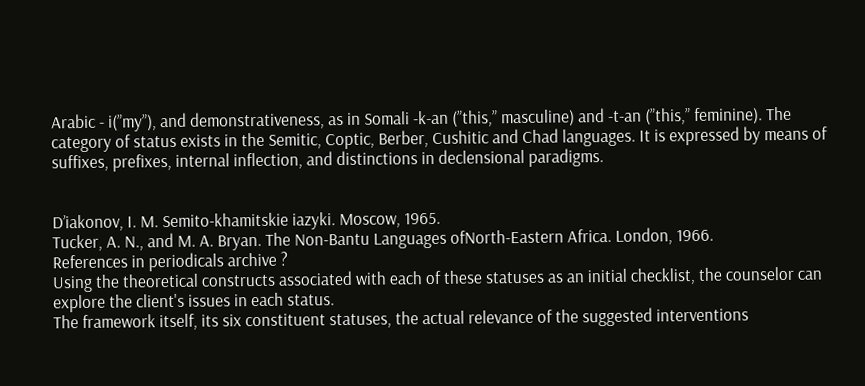Arabic - i(”my”), and demonstrativeness, as in Somali -k-an (”this,” masculine) and -t-an (”this,” feminine). The category of status exists in the Semitic, Coptic, Berber, Cushitic and Chad languages. It is expressed by means of suffixes, prefixes, internal inflection, and distinctions in declensional paradigms.


D’iakonov, I. M. Semito-khamitskie iazyki. Moscow, 1965.
Tucker, A. N., and M. A. Bryan. The Non-Bantu Languages ofNorth-Eastern Africa. London, 1966.
References in periodicals archive ?
Using the theoretical constructs associated with each of these statuses as an initial checklist, the counselor can explore the client's issues in each status.
The framework itself, its six constituent statuses, the actual relevance of the suggested interventions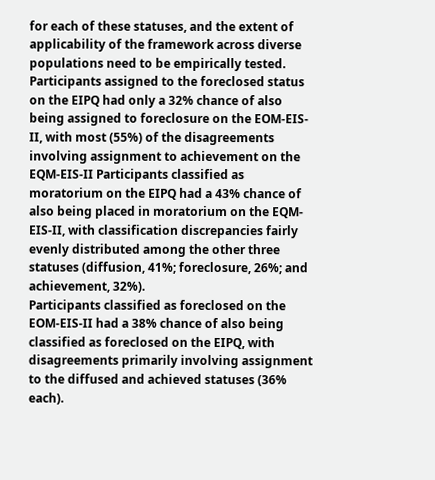for each of these statuses, and the extent of applicability of the framework across diverse populations need to be empirically tested.
Participants assigned to the foreclosed status on the EIPQ had only a 32% chance of also being assigned to foreclosure on the EOM-EIS-II, with most (55%) of the disagreements involving assignment to achievement on the EQM-EIS-II Participants classified as moratorium on the EIPQ had a 43% chance of also being placed in moratorium on the EQM-EIS-II, with classification discrepancies fairly evenly distributed among the other three statuses (diffusion, 41%; foreclosure, 26%; and achievement, 32%).
Participants classified as foreclosed on the EOM-EIS-II had a 38% chance of also being classified as foreclosed on the EIPQ, with disagreements primarily involving assignment to the diffused and achieved statuses (36% each).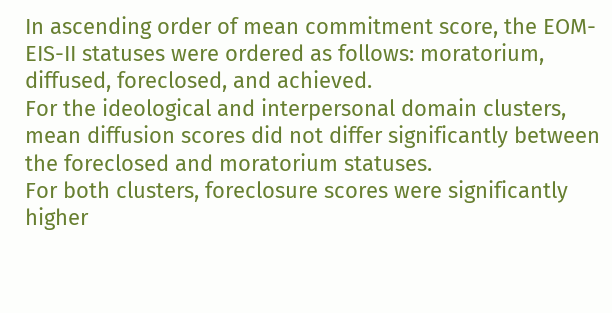In ascending order of mean commitment score, the EOM-EIS-II statuses were ordered as follows: moratorium, diffused, foreclosed, and achieved.
For the ideological and interpersonal domain clusters, mean diffusion scores did not differ significantly between the foreclosed and moratorium statuses.
For both clusters, foreclosure scores were significantly higher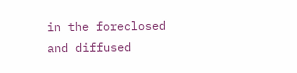in the foreclosed and diffused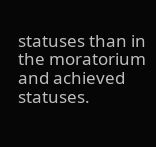statuses than in the moratorium and achieved statuses.